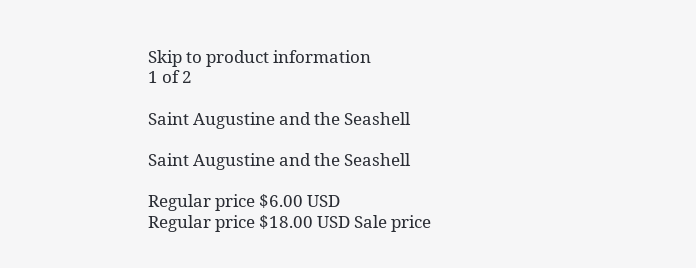Skip to product information
1 of 2

Saint Augustine and the Seashell

Saint Augustine and the Seashell

Regular price $6.00 USD
Regular price $18.00 USD Sale price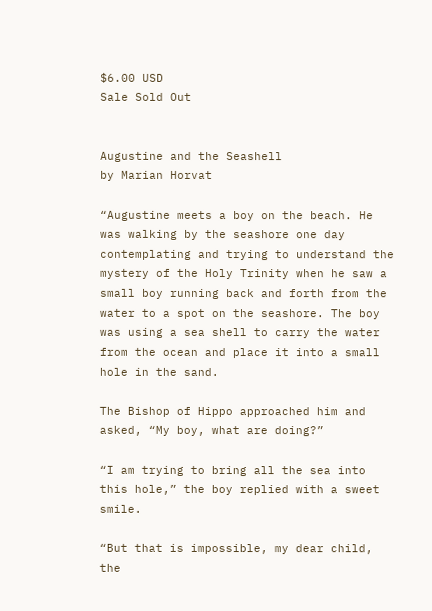$6.00 USD
Sale Sold Out


Augustine and the Seashell
by Marian Horvat

“Augustine meets a boy on the beach. He was walking by the seashore one day contemplating and trying to understand the mystery of the Holy Trinity when he saw a small boy running back and forth from the water to a spot on the seashore. The boy was using a sea shell to carry the water from the ocean and place it into a small hole in the sand.

The Bishop of Hippo approached him and asked, “My boy, what are doing?”

“I am trying to bring all the sea into this hole,” the boy replied with a sweet smile.

“But that is impossible, my dear child, the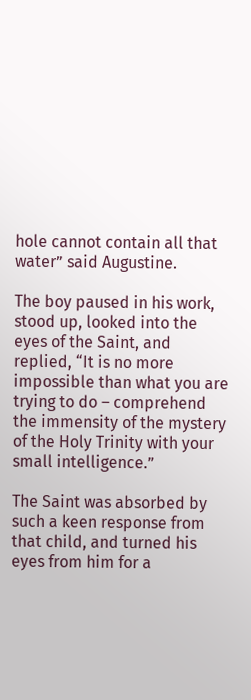hole cannot contain all that water” said Augustine.

The boy paused in his work, stood up, looked into the eyes of the Saint, and replied, “It is no more impossible than what you are trying to do – comprehend the immensity of the mystery of the Holy Trinity with your small intelligence.”

The Saint was absorbed by such a keen response from that child, and turned his eyes from him for a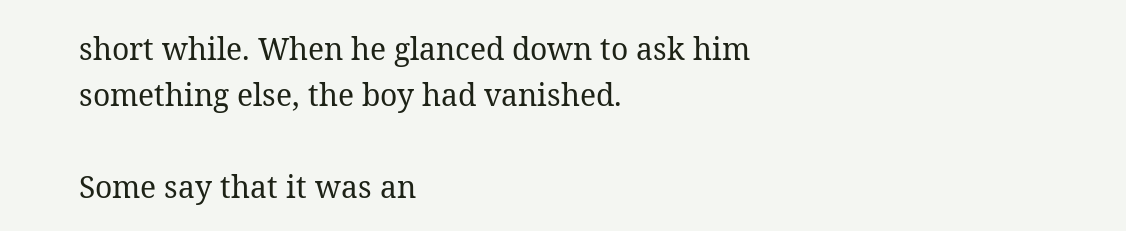short while. When he glanced down to ask him something else, the boy had vanished.

Some say that it was an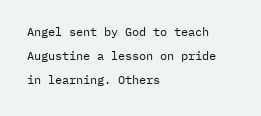Angel sent by God to teach Augustine a lesson on pride in learning. Others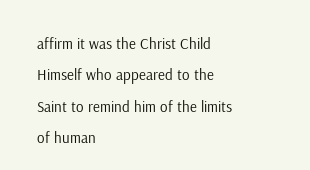affirm it was the Christ Child Himself who appeared to the Saint to remind him of the limits of human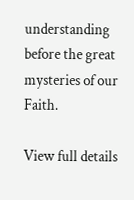understanding before the great mysteries of our Faith.

View full details